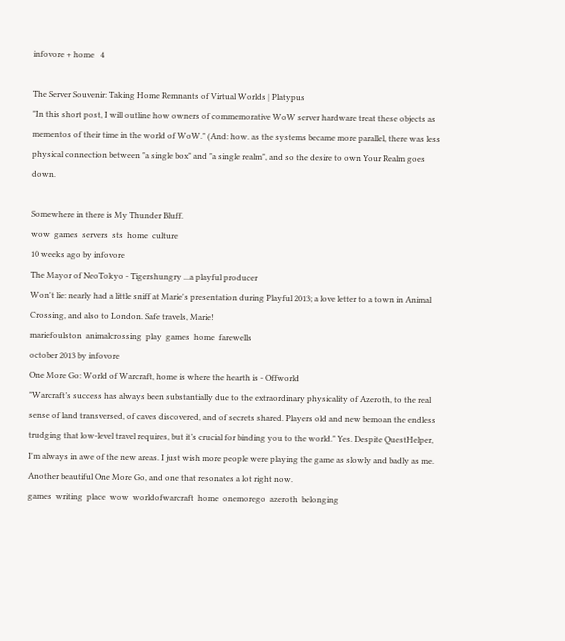infovore + home   4

The Server Souvenir: Taking Home Remnants of Virtual Worlds | Platypus
"In this short post, I will outline how owners of commemorative WoW server hardware treat these objects as mementos of their time in the world of WoW." (And: how. as the systems became more parallel, there was less physical connection between "a single box" and "a single realm", and so the desire to own Your Realm goes down.

Somewhere in there is My Thunder Bluff.
wow  games  servers  sts  home  culture
10 weeks ago by infovore
The Mayor of NeoTokyo - Tigershungry ...a playful producer
Won't lie: nearly had a little sniff at Marie's presentation during Playful 2013; a love letter to a town in Animal Crossing, and also to London. Safe travels, Marie!
mariefoulston  animalcrossing  play  games  home  farewells
october 2013 by infovore
One More Go: World of Warcraft, home is where the hearth is - Offworld
"Warcraft’s success has always been substantially due to the extraordinary physicality of Azeroth, to the real sense of land transversed, of caves discovered, and of secrets shared. Players old and new bemoan the endless trudging that low-level travel requires, but it’s crucial for binding you to the world." Yes. Despite QuestHelper, I'm always in awe of the new areas. I just wish more people were playing the game as slowly and badly as me. Another beautiful One More Go, and one that resonates a lot right now.
games  writing  place  wow  worldofwarcraft  home  onemorego  azeroth  belonging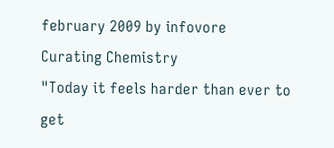february 2009 by infovore
Curating Chemistry
"Today it feels harder than ever to get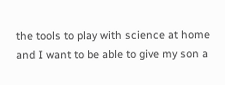the tools to play with science at home and I want to be able to give my son a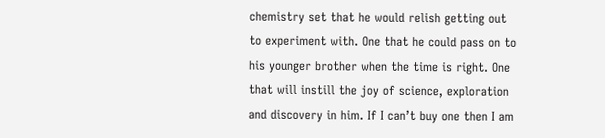chemistry set that he would relish getting out to experiment with. One that he could pass on to his younger brother when the time is right. One that will instill the joy of science, exploration and discovery in him. If I can’t buy one then I am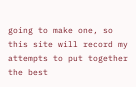going to make one, so this site will record my attempts to put together the best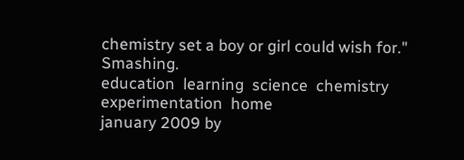chemistry set a boy or girl could wish for." Smashing.
education  learning  science  chemistry  experimentation  home
january 2009 by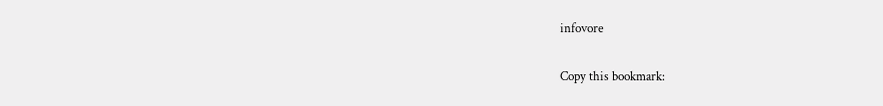infovore

Copy this bookmark: